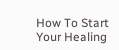How To Start Your Healing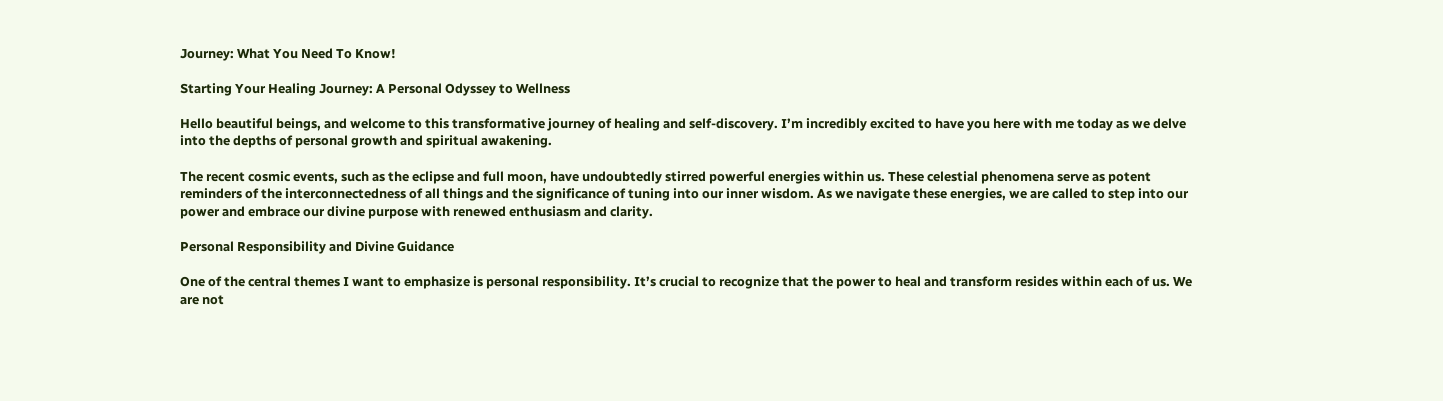Journey: What You Need To Know!

Starting Your Healing Journey: A Personal Odyssey to Wellness

Hello beautiful beings, and welcome to this transformative journey of healing and self-discovery. I’m incredibly excited to have you here with me today as we delve into the depths of personal growth and spiritual awakening.

The recent cosmic events, such as the eclipse and full moon, have undoubtedly stirred powerful energies within us. These celestial phenomena serve as potent reminders of the interconnectedness of all things and the significance of tuning into our inner wisdom. As we navigate these energies, we are called to step into our power and embrace our divine purpose with renewed enthusiasm and clarity.

Personal Responsibility and Divine Guidance

One of the central themes I want to emphasize is personal responsibility. It’s crucial to recognize that the power to heal and transform resides within each of us. We are not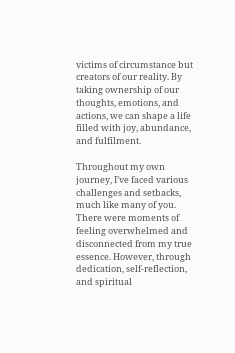victims of circumstance but creators of our reality. By taking ownership of our thoughts, emotions, and actions, we can shape a life filled with joy, abundance, and fulfilment.

Throughout my own journey, I’ve faced various challenges and setbacks, much like many of you. There were moments of feeling overwhelmed and disconnected from my true essence. However, through dedication, self-reflection, and spiritual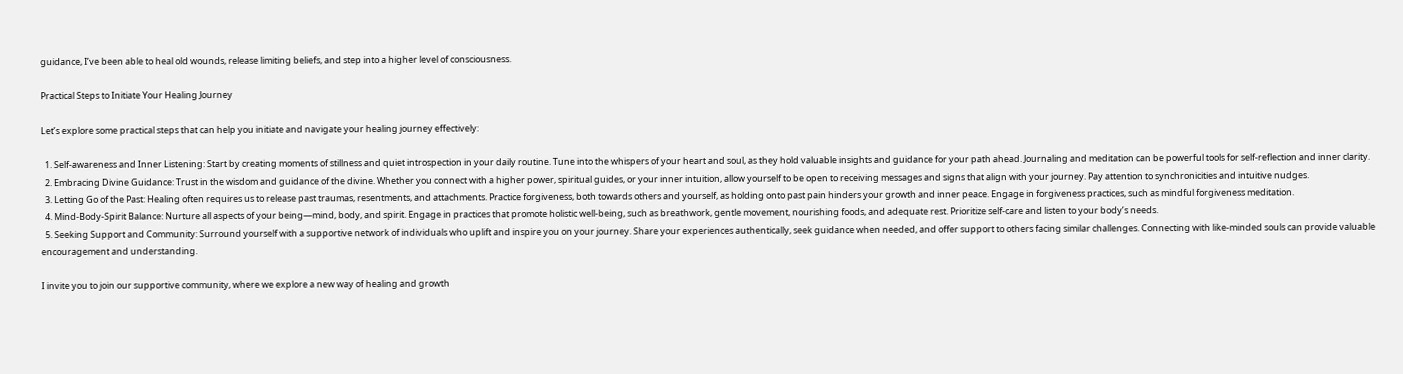guidance, I’ve been able to heal old wounds, release limiting beliefs, and step into a higher level of consciousness.

Practical Steps to Initiate Your Healing Journey

Let’s explore some practical steps that can help you initiate and navigate your healing journey effectively:

  1. Self-awareness and Inner Listening: Start by creating moments of stillness and quiet introspection in your daily routine. Tune into the whispers of your heart and soul, as they hold valuable insights and guidance for your path ahead. Journaling and meditation can be powerful tools for self-reflection and inner clarity.
  2. Embracing Divine Guidance: Trust in the wisdom and guidance of the divine. Whether you connect with a higher power, spiritual guides, or your inner intuition, allow yourself to be open to receiving messages and signs that align with your journey. Pay attention to synchronicities and intuitive nudges.
  3. Letting Go of the Past: Healing often requires us to release past traumas, resentments, and attachments. Practice forgiveness, both towards others and yourself, as holding onto past pain hinders your growth and inner peace. Engage in forgiveness practices, such as mindful forgiveness meditation.
  4. Mind-Body-Spirit Balance: Nurture all aspects of your being—mind, body, and spirit. Engage in practices that promote holistic well-being, such as breathwork, gentle movement, nourishing foods, and adequate rest. Prioritize self-care and listen to your body’s needs.
  5. Seeking Support and Community: Surround yourself with a supportive network of individuals who uplift and inspire you on your journey. Share your experiences authentically, seek guidance when needed, and offer support to others facing similar challenges. Connecting with like-minded souls can provide valuable encouragement and understanding.

I invite you to join our supportive community, where we explore a new way of healing and growth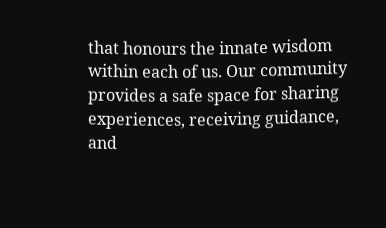that honours the innate wisdom within each of us. Our community provides a safe space for sharing experiences, receiving guidance, and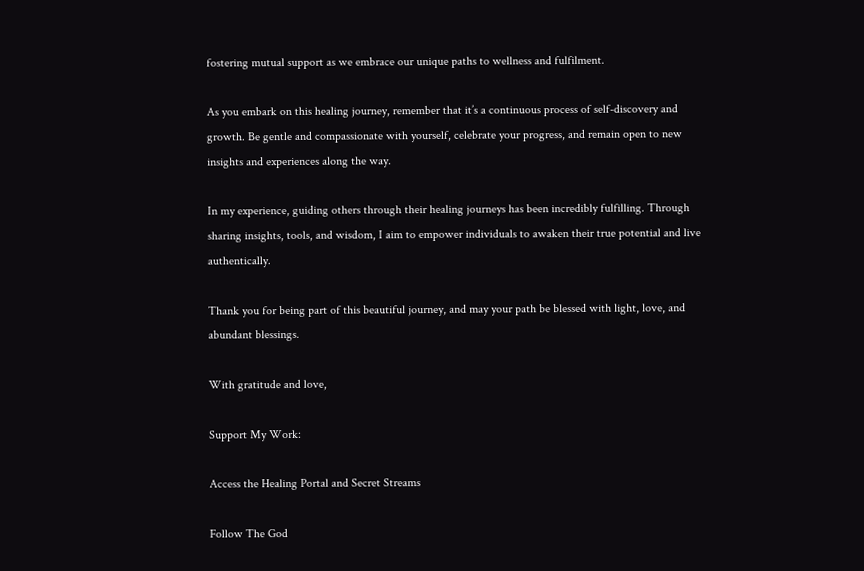fostering mutual support as we embrace our unique paths to wellness and fulfilment.

As you embark on this healing journey, remember that it’s a continuous process of self-discovery and growth. Be gentle and compassionate with yourself, celebrate your progress, and remain open to new insights and experiences along the way.

In my experience, guiding others through their healing journeys has been incredibly fulfilling. Through sharing insights, tools, and wisdom, I aim to empower individuals to awaken their true potential and live authentically.

Thank you for being part of this beautiful journey, and may your path be blessed with light, love, and abundant blessings.

With gratitude and love,

Support My Work:

Access the Healing Portal and Secret Streams

Follow The God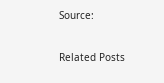Source:


Related Posts